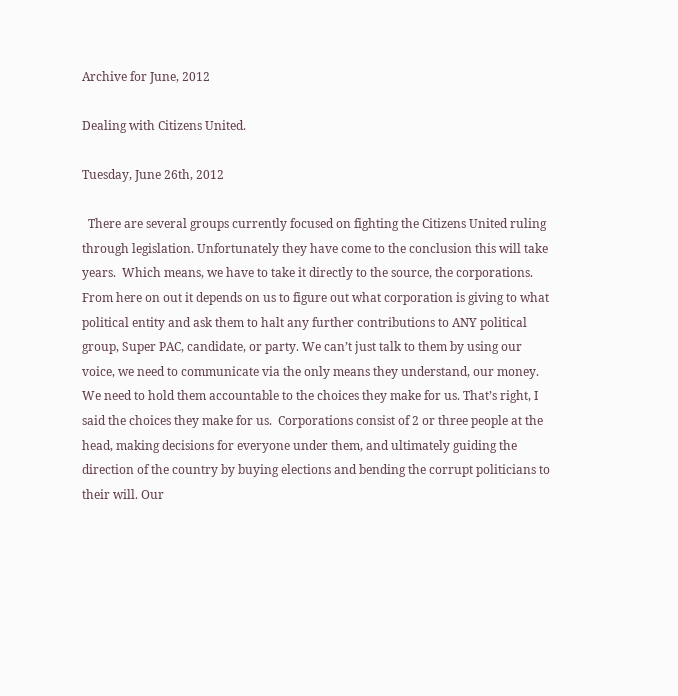Archive for June, 2012

Dealing with Citizens United.

Tuesday, June 26th, 2012

  There are several groups currently focused on fighting the Citizens United ruling through legislation. Unfortunately they have come to the conclusion this will take years.  Which means, we have to take it directly to the source, the corporations. From here on out it depends on us to figure out what corporation is giving to what political entity and ask them to halt any further contributions to ANY political group, Super PAC, candidate, or party. We can’t just talk to them by using our voice, we need to communicate via the only means they understand, our money. We need to hold them accountable to the choices they make for us. That’s right, I said the choices they make for us.  Corporations consist of 2 or three people at the head, making decisions for everyone under them, and ultimately guiding the direction of the country by buying elections and bending the corrupt politicians to their will. Our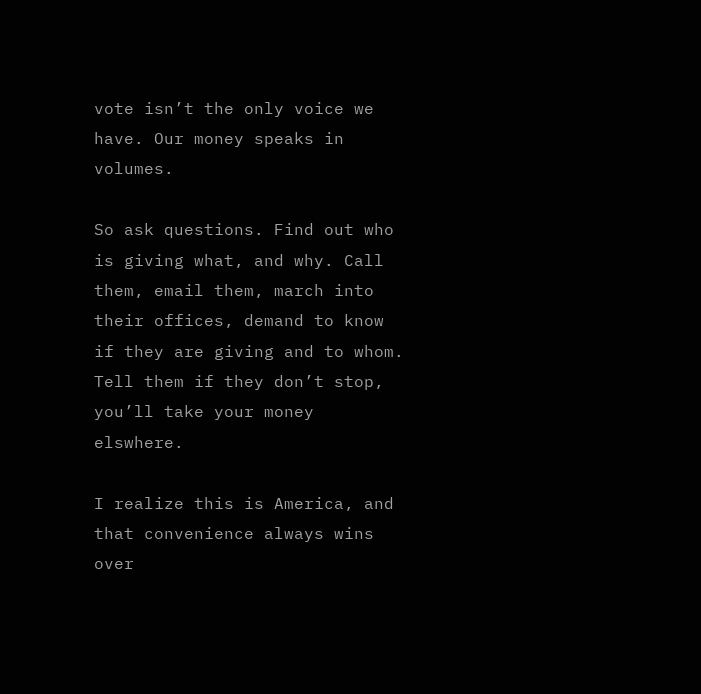vote isn’t the only voice we have. Our money speaks in volumes.

So ask questions. Find out who is giving what, and why. Call them, email them, march into their offices, demand to know if they are giving and to whom. Tell them if they don’t stop, you’ll take your money elswhere.

I realize this is America, and that convenience always wins over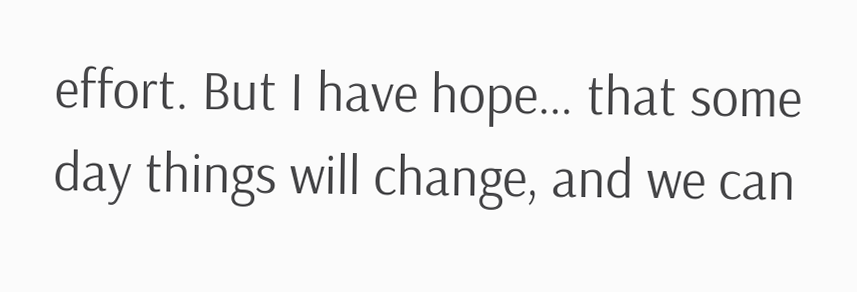effort. But I have hope… that some day things will change, and we can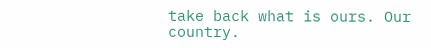take back what is ours. Our country.